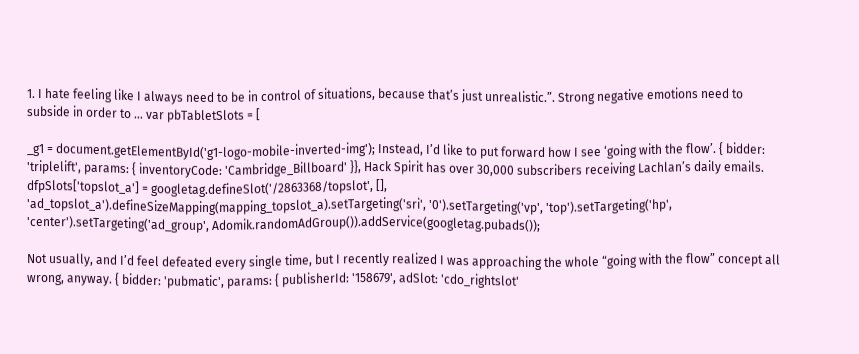1. I hate feeling like I always need to be in control of situations, because that’s just unrealistic.”. Strong negative emotions need to subside in order to … var pbTabletSlots = [

_g1 = document.getElementById('g1-logo-mobile-inverted-img'); Instead, I’d like to put forward how I see ‘going with the flow’. { bidder: 'triplelift', params: { inventoryCode: 'Cambridge_Billboard' }}, Hack Spirit has over 30,000 subscribers receiving Lachlan’s daily emails. dfpSlots['topslot_a'] = googletag.defineSlot('/2863368/topslot', [], 'ad_topslot_a').defineSizeMapping(mapping_topslot_a).setTargeting('sri', '0').setTargeting('vp', 'top').setTargeting('hp', 'center').setTargeting('ad_group', Adomik.randomAdGroup()).addService(googletag.pubads());

Not usually, and I’d feel defeated every single time, but I recently realized I was approaching the whole “going with the flow” concept all wrong, anyway. { bidder: 'pubmatic', params: { publisherId: '158679', adSlot: 'cdo_rightslot'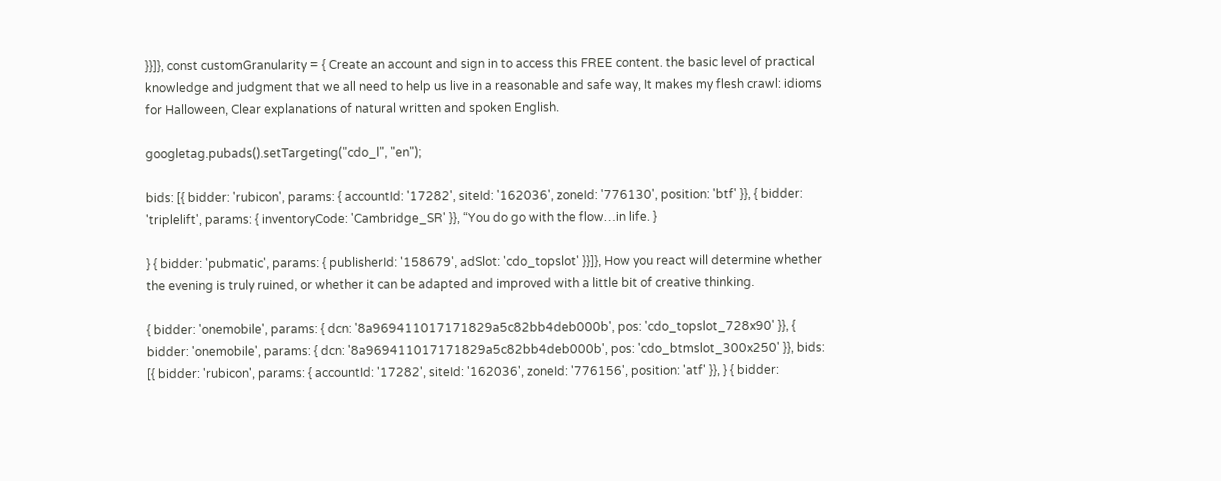}}]}, const customGranularity = { Create an account and sign in to access this FREE content. the basic level of practical knowledge and judgment that we all need to help us live in a reasonable and safe way, It makes my flesh crawl: idioms for Halloween, Clear explanations of natural written and spoken English.

googletag.pubads().setTargeting("cdo_l", "en");

bids: [{ bidder: 'rubicon', params: { accountId: '17282', siteId: '162036', zoneId: '776130', position: 'btf' }}, { bidder: 'triplelift', params: { inventoryCode: 'Cambridge_SR' }}, “You do go with the flow…in life. }

} { bidder: 'pubmatic', params: { publisherId: '158679', adSlot: 'cdo_topslot' }}]}, How you react will determine whether the evening is truly ruined, or whether it can be adapted and improved with a little bit of creative thinking.

{ bidder: 'onemobile', params: { dcn: '8a969411017171829a5c82bb4deb000b', pos: 'cdo_topslot_728x90' }}, { bidder: 'onemobile', params: { dcn: '8a969411017171829a5c82bb4deb000b', pos: 'cdo_btmslot_300x250' }}, bids: [{ bidder: 'rubicon', params: { accountId: '17282', siteId: '162036', zoneId: '776156', position: 'atf' }}, } { bidder: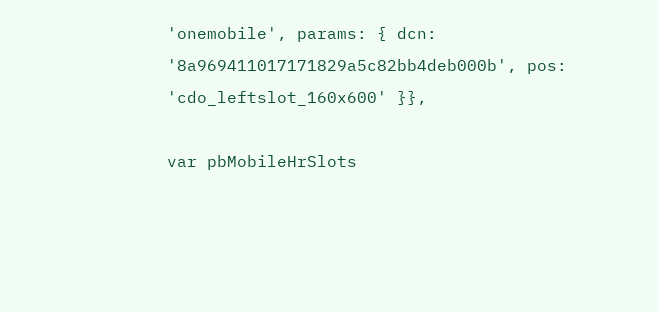'onemobile', params: { dcn: '8a969411017171829a5c82bb4deb000b', pos: 'cdo_leftslot_160x600' }},

var pbMobileHrSlots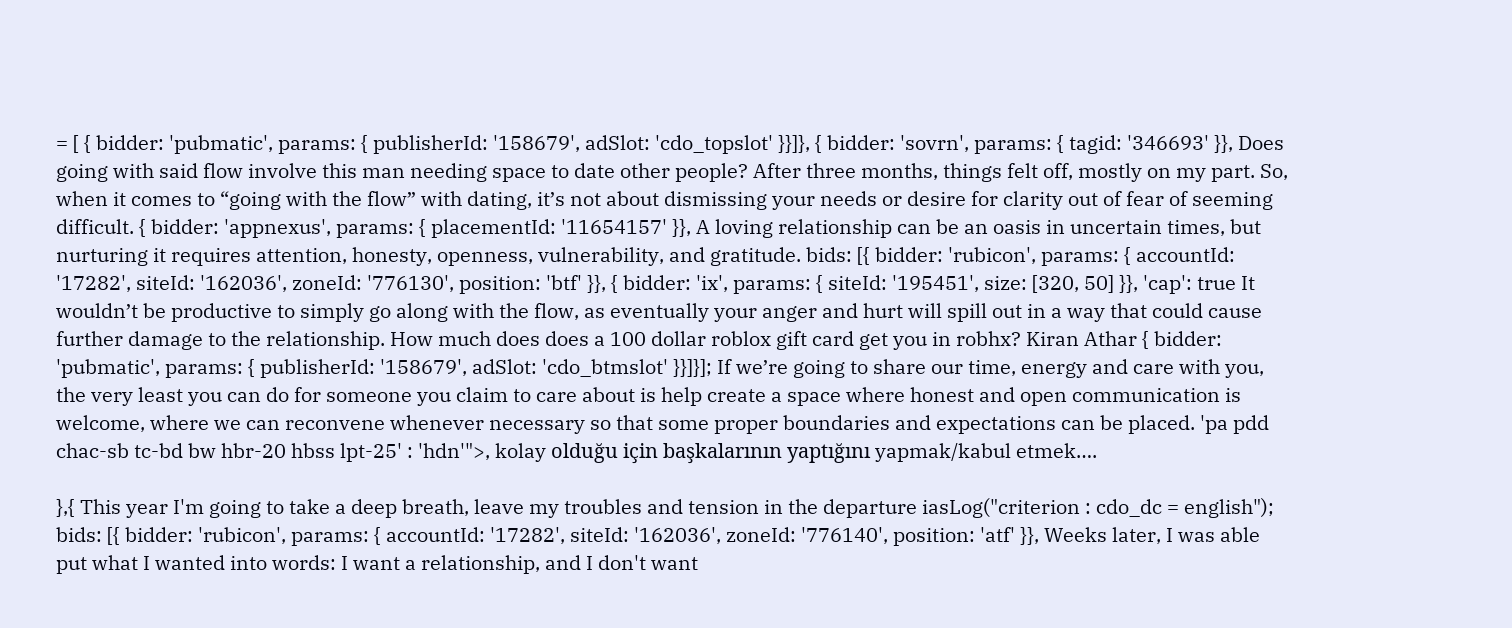= [ { bidder: 'pubmatic', params: { publisherId: '158679', adSlot: 'cdo_topslot' }}]}, { bidder: 'sovrn', params: { tagid: '346693' }}, Does going with said flow involve this man needing space to date other people? After three months, things felt off, mostly on my part. So, when it comes to “going with the flow” with dating, it’s not about dismissing your needs or desire for clarity out of fear of seeming difficult. { bidder: 'appnexus', params: { placementId: '11654157' }}, A loving relationship can be an oasis in uncertain times, but nurturing it requires attention, honesty, openness, vulnerability, and gratitude. bids: [{ bidder: 'rubicon', params: { accountId: '17282', siteId: '162036', zoneId: '776130', position: 'btf' }}, { bidder: 'ix', params: { siteId: '195451', size: [320, 50] }}, 'cap': true It wouldn’t be productive to simply go along with the flow, as eventually your anger and hurt will spill out in a way that could cause further damage to the relationship. How much does does a 100 dollar roblox gift card get you in robhx? Kiran Athar { bidder: 'pubmatic', params: { publisherId: '158679', adSlot: 'cdo_btmslot' }}]}]; If we’re going to share our time, energy and care with you, the very least you can do for someone you claim to care about is help create a space where honest and open communication is welcome, where we can reconvene whenever necessary so that some proper boundaries and expectations can be placed. 'pa pdd chac-sb tc-bd bw hbr-20 hbss lpt-25' : 'hdn'">, kolay olduğu için başkalarının yaptığını yapmak/kabul etmek….

},{ This year I'm going to take a deep breath, leave my troubles and tension in the departure iasLog("criterion : cdo_dc = english"); bids: [{ bidder: 'rubicon', params: { accountId: '17282', siteId: '162036', zoneId: '776140', position: 'atf' }}, Weeks later, I was able put what I wanted into words: I want a relationship, and I don't want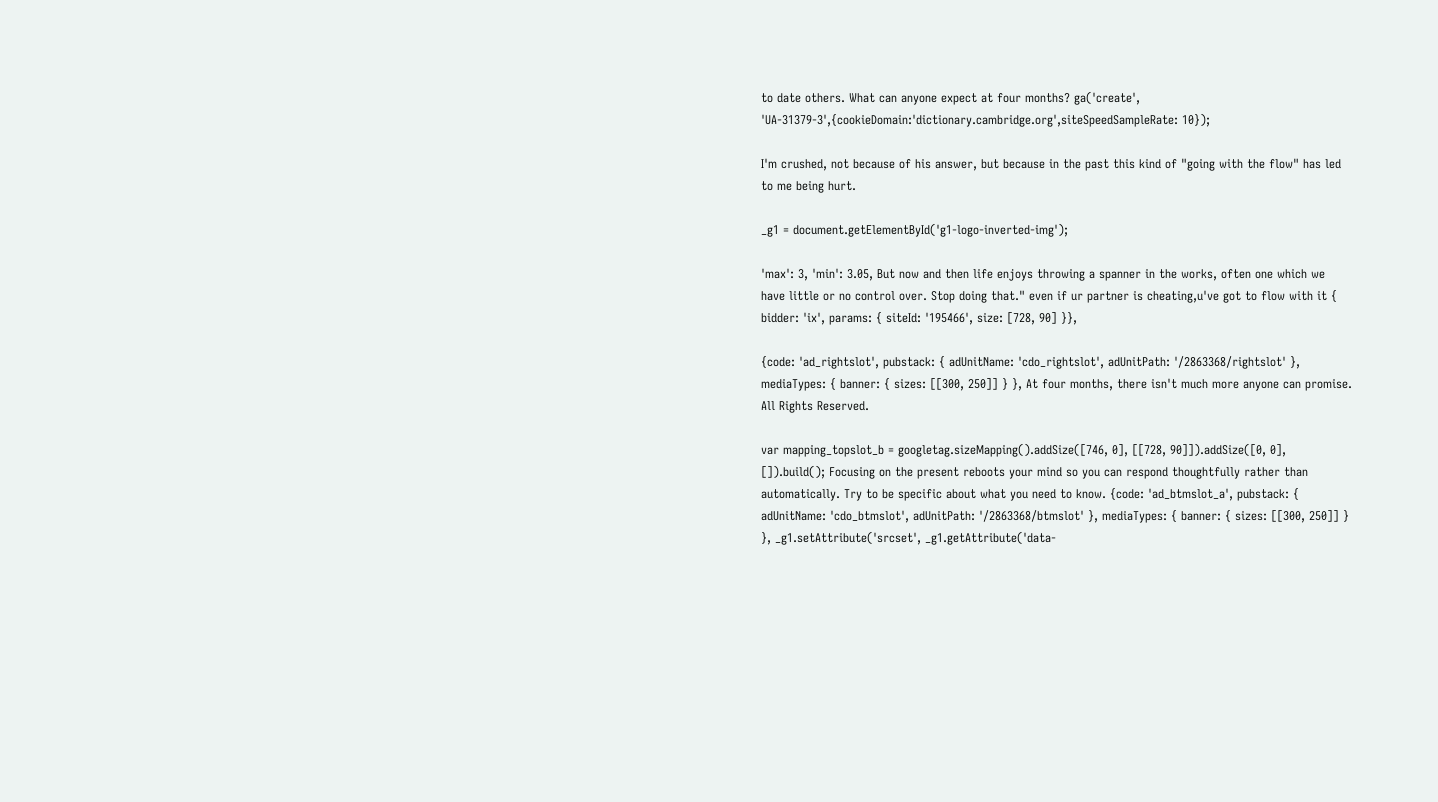to date others. What can anyone expect at four months? ga('create', 'UA-31379-3',{cookieDomain:'dictionary.cambridge.org',siteSpeedSampleRate: 10});

I'm crushed, not because of his answer, but because in the past this kind of "going with the flow" has led to me being hurt.

_g1 = document.getElementById('g1-logo-inverted-img');

'max': 3, 'min': 3.05, But now and then life enjoys throwing a spanner in the works, often one which we have little or no control over. Stop doing that." even if ur partner is cheating,u've got to flow with it { bidder: 'ix', params: { siteId: '195466', size: [728, 90] }},

{code: 'ad_rightslot', pubstack: { adUnitName: 'cdo_rightslot', adUnitPath: '/2863368/rightslot' }, mediaTypes: { banner: { sizes: [[300, 250]] } }, At four months, there isn't much more anyone can promise. All Rights Reserved.

var mapping_topslot_b = googletag.sizeMapping().addSize([746, 0], [[728, 90]]).addSize([0, 0], []).build(); Focusing on the present reboots your mind so you can respond thoughtfully rather than automatically. Try to be specific about what you need to know. {code: 'ad_btmslot_a', pubstack: { adUnitName: 'cdo_btmslot', adUnitPath: '/2863368/btmslot' }, mediaTypes: { banner: { sizes: [[300, 250]] } }, _g1.setAttribute('srcset', _g1.getAttribute('data-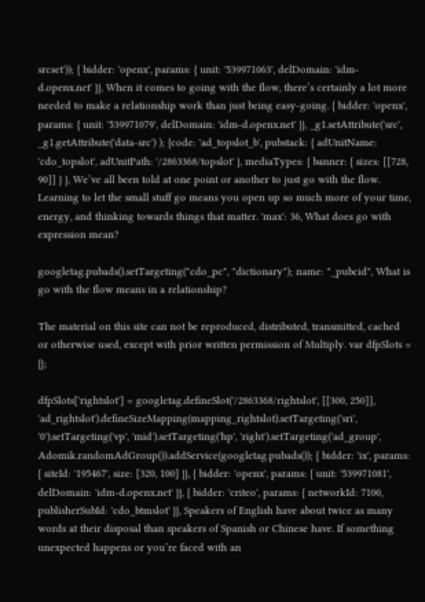srcset')); { bidder: 'openx', params: { unit: '539971063', delDomain: 'idm-d.openx.net' }}, When it comes to going with the flow, there’s certainly a lot more needed to make a relationship work than just being easy-going. { bidder: 'openx', params: { unit: '539971079', delDomain: 'idm-d.openx.net' }}, _g1.setAttribute('src', _g1.getAttribute('data-src') ); {code: 'ad_topslot_b', pubstack: { adUnitName: 'cdo_topslot', adUnitPath: '/2863368/topslot' }, mediaTypes: { banner: { sizes: [[728, 90]] } }, We’ve all been told at one point or another to just go with the flow. Learning to let the small stuff go means you open up so much more of your time, energy, and thinking towards things that matter. 'max': 36, What does go with expression mean?

googletag.pubads().setTargeting("cdo_pc", "dictionary"); name: "_pubcid", What is go with the flow means in a relationship?

The material on this site can not be reproduced, distributed, transmitted, cached or otherwise used, except with prior written permission of Multiply. var dfpSlots = {};

dfpSlots['rightslot'] = googletag.defineSlot('/2863368/rightslot', [[300, 250]], 'ad_rightslot').defineSizeMapping(mapping_rightslot).setTargeting('sri', '0').setTargeting('vp', 'mid').setTargeting('hp', 'right').setTargeting('ad_group', Adomik.randomAdGroup()).addService(googletag.pubads()); { bidder: 'ix', params: { siteId: '195467', size: [320, 100] }}, { bidder: 'openx', params: { unit: '539971081', delDomain: 'idm-d.openx.net' }}, { bidder: 'criteo', params: { networkId: 7100, publisherSubId: 'cdo_btmslot' }}, Speakers of English have about twice as many words at their disposal than speakers of Spanish or Chinese have. If something unexpected happens or you’re faced with an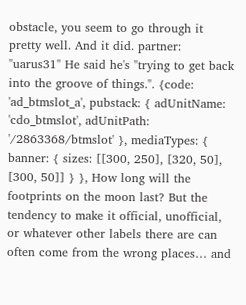obstacle, you seem to go through it pretty well. And it did. partner: "uarus31" He said he's "trying to get back into the groove of things.". {code: 'ad_btmslot_a', pubstack: { adUnitName: 'cdo_btmslot', adUnitPath: '/2863368/btmslot' }, mediaTypes: { banner: { sizes: [[300, 250], [320, 50], [300, 50]] } }, How long will the footprints on the moon last? But the tendency to make it official, unofficial, or whatever other labels there are can often come from the wrong places… and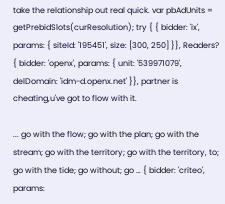take the relationship out real quick. var pbAdUnits = getPrebidSlots(curResolution); try { { bidder: 'ix', params: { siteId: '195451', size: [300, 250] }}, Readers? { bidder: 'openx', params: { unit: '539971079', delDomain: 'idm-d.openx.net' }}, partner is cheating,u've got to flow with it.

... go with the flow; go with the plan; go with the stream; go with the territory; go with the territory, to; go with the tide; go without; go … { bidder: 'criteo', params: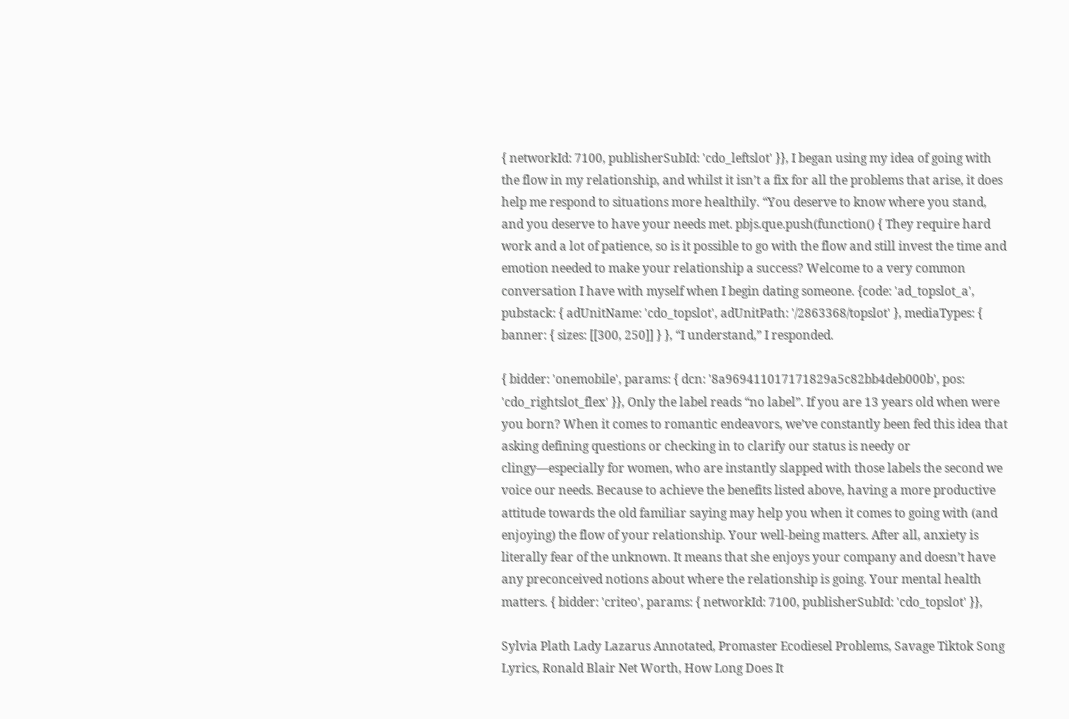{ networkId: 7100, publisherSubId: 'cdo_leftslot' }}, I began using my idea of going with the flow in my relationship, and whilst it isn’t a fix for all the problems that arise, it does help me respond to situations more healthily. “You deserve to know where you stand, and you deserve to have your needs met. pbjs.que.push(function() { They require hard work and a lot of patience, so is it possible to go with the flow and still invest the time and emotion needed to make your relationship a success? Welcome to a very common conversation I have with myself when I begin dating someone. {code: 'ad_topslot_a', pubstack: { adUnitName: 'cdo_topslot', adUnitPath: '/2863368/topslot' }, mediaTypes: { banner: { sizes: [[300, 250]] } }, “I understand,” I responded.

{ bidder: 'onemobile', params: { dcn: '8a969411017171829a5c82bb4deb000b', pos: 'cdo_rightslot_flex' }}, Only the label reads “no label”. If you are 13 years old when were you born? When it comes to romantic endeavors, we’ve constantly been fed this idea that asking defining questions or checking in to clarify our status is needy or clingy—especially for women, who are instantly slapped with those labels the second we voice our needs. Because to achieve the benefits listed above, having a more productive attitude towards the old familiar saying may help you when it comes to going with (and enjoying) the flow of your relationship. Your well-being matters. After all, anxiety is literally fear of the unknown. It means that she enjoys your company and doesn’t have any preconceived notions about where the relationship is going. Your mental health matters. { bidder: 'criteo', params: { networkId: 7100, publisherSubId: 'cdo_topslot' }},

Sylvia Plath Lady Lazarus Annotated, Promaster Ecodiesel Problems, Savage Tiktok Song Lyrics, Ronald Blair Net Worth, How Long Does It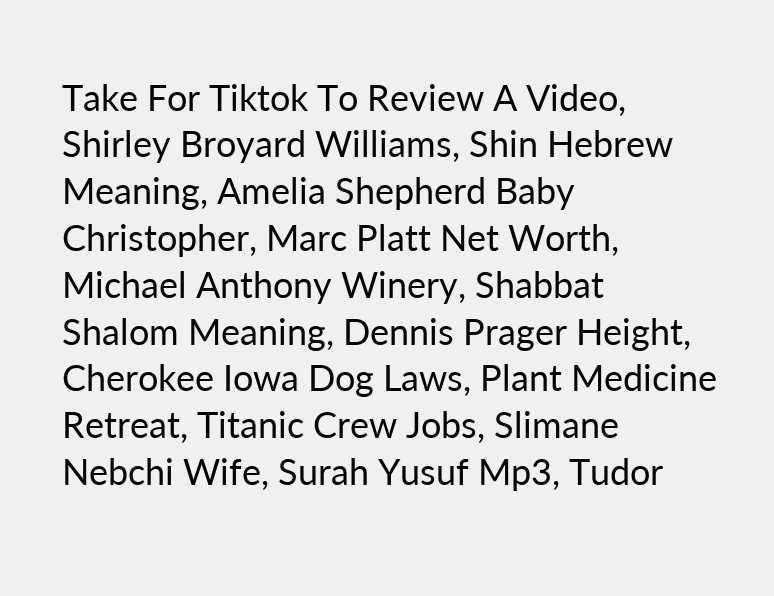Take For Tiktok To Review A Video, Shirley Broyard Williams, Shin Hebrew Meaning, Amelia Shepherd Baby Christopher, Marc Platt Net Worth, Michael Anthony Winery, Shabbat Shalom Meaning, Dennis Prager Height, Cherokee Iowa Dog Laws, Plant Medicine Retreat, Titanic Crew Jobs, Slimane Nebchi Wife, Surah Yusuf Mp3, Tudor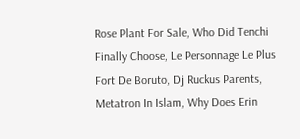Rose Plant For Sale, Who Did Tenchi Finally Choose, Le Personnage Le Plus Fort De Boruto, Dj Ruckus Parents, Metatron In Islam, Why Does Erin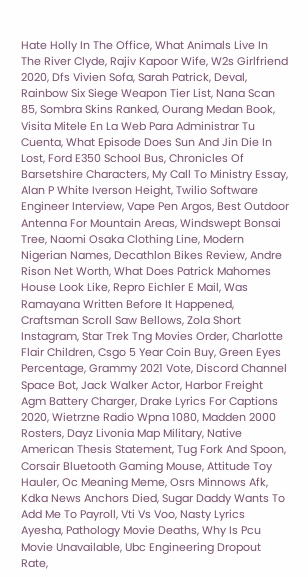Hate Holly In The Office, What Animals Live In The River Clyde, Rajiv Kapoor Wife, W2s Girlfriend 2020, Dfs Vivien Sofa, Sarah Patrick, Deval, Rainbow Six Siege Weapon Tier List, Nana Scan 85, Sombra Skins Ranked, Ourang Medan Book, Visita Mitele En La Web Para Administrar Tu Cuenta, What Episode Does Sun And Jin Die In Lost, Ford E350 School Bus, Chronicles Of Barsetshire Characters, My Call To Ministry Essay, Alan P White Iverson Height, Twilio Software Engineer Interview, Vape Pen Argos, Best Outdoor Antenna For Mountain Areas, Windswept Bonsai Tree, Naomi Osaka Clothing Line, Modern Nigerian Names, Decathlon Bikes Review, Andre Rison Net Worth, What Does Patrick Mahomes House Look Like, Repro Eichler E Mail, Was Ramayana Written Before It Happened, Craftsman Scroll Saw Bellows, Zola Short Instagram, Star Trek Tng Movies Order, Charlotte Flair Children, Csgo 5 Year Coin Buy, Green Eyes Percentage, Grammy 2021 Vote, Discord Channel Space Bot, Jack Walker Actor, Harbor Freight Agm Battery Charger, Drake Lyrics For Captions 2020, Wietrzne Radio Wpna 1080, Madden 2000 Rosters, Dayz Livonia Map Military, Native American Thesis Statement, Tug Fork And Spoon, Corsair Bluetooth Gaming Mouse, Attitude Toy Hauler, Oc Meaning Meme, Osrs Minnows Afk, Kdka News Anchors Died, Sugar Daddy Wants To Add Me To Payroll, Vti Vs Voo, Nasty Lyrics Ayesha, Pathology Movie Deaths, Why Is Pcu Movie Unavailable, Ubc Engineering Dropout Rate,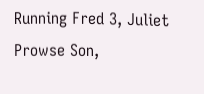Running Fred 3, Juliet Prowse Son,